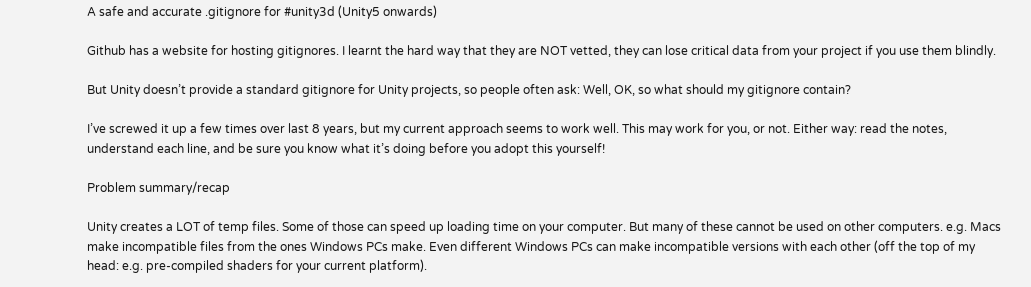A safe and accurate .gitignore for #unity3d (Unity5 onwards)

Github has a website for hosting gitignores. I learnt the hard way that they are NOT vetted, they can lose critical data from your project if you use them blindly.

But Unity doesn’t provide a standard gitignore for Unity projects, so people often ask: Well, OK, so what should my gitignore contain?

I’ve screwed it up a few times over last 8 years, but my current approach seems to work well. This may work for you, or not. Either way: read the notes, understand each line, and be sure you know what it’s doing before you adopt this yourself!

Problem summary/recap

Unity creates a LOT of temp files. Some of those can speed up loading time on your computer. But many of these cannot be used on other computers. e.g. Macs make incompatible files from the ones Windows PCs make. Even different Windows PCs can make incompatible versions with each other (off the top of my head: e.g. pre-compiled shaders for your current platform).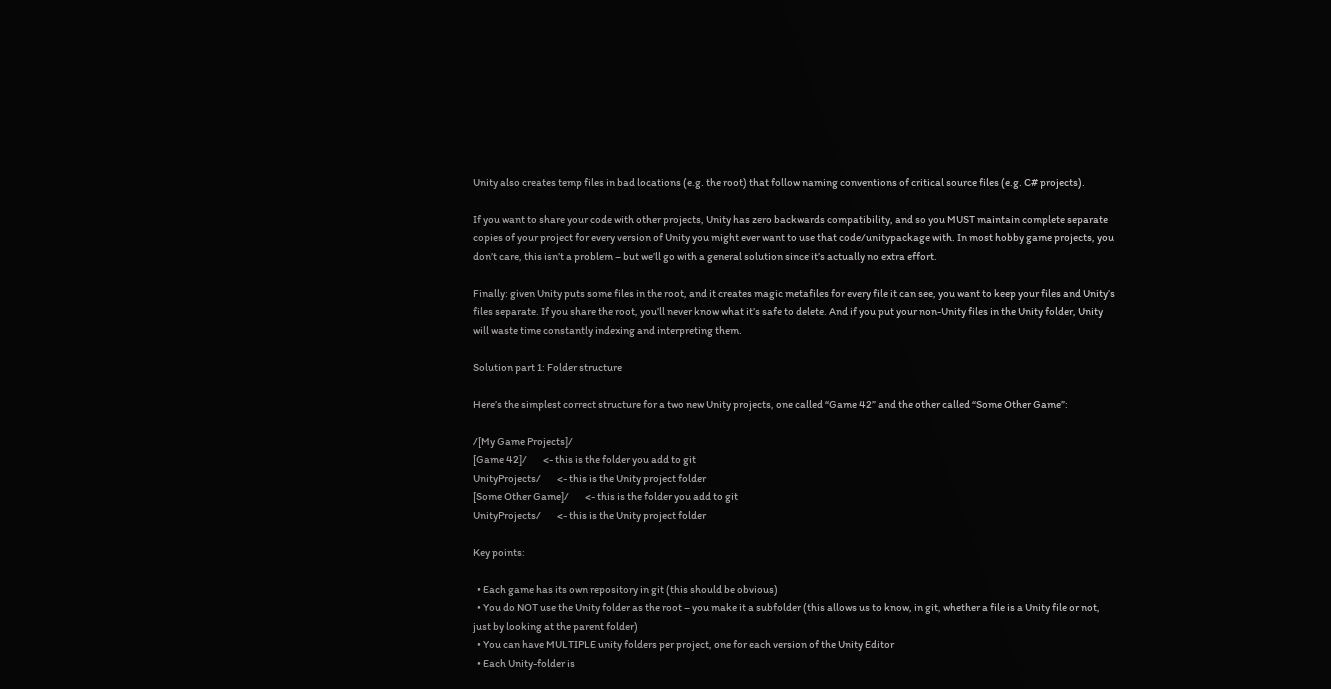Unity also creates temp files in bad locations (e.g. the root) that follow naming conventions of critical source files (e.g. C# projects).

If you want to share your code with other projects, Unity has zero backwards compatibility, and so you MUST maintain complete separate copies of your project for every version of Unity you might ever want to use that code/unitypackage with. In most hobby game projects, you don’t care, this isn’t a problem – but we’ll go with a general solution since it’s actually no extra effort.

Finally: given Unity puts some files in the root, and it creates magic metafiles for every file it can see, you want to keep your files and Unity’s files separate. If you share the root, you’ll never know what it’s safe to delete. And if you put your non-Unity files in the Unity folder, Unity will waste time constantly indexing and interpreting them.

Solution part 1: Folder structure

Here’s the simplest correct structure for a two new Unity projects, one called “Game 42” and the other called “Some Other Game”:

/[My Game Projects]/
[Game 42]/        <- this is the folder you add to git
UnityProjects/        <- this is the Unity project folder
[Some Other Game]/        <- this is the folder you add to git
UnityProjects/        <- this is the Unity project folder

Key points:

  • Each game has its own repository in git (this should be obvious)
  • You do NOT use the Unity folder as the root – you make it a subfolder (this allows us to know, in git, whether a file is a Unity file or not, just by looking at the parent folder)
  • You can have MULTIPLE unity folders per project, one for each version of the Unity Editor
  • Each Unity-folder is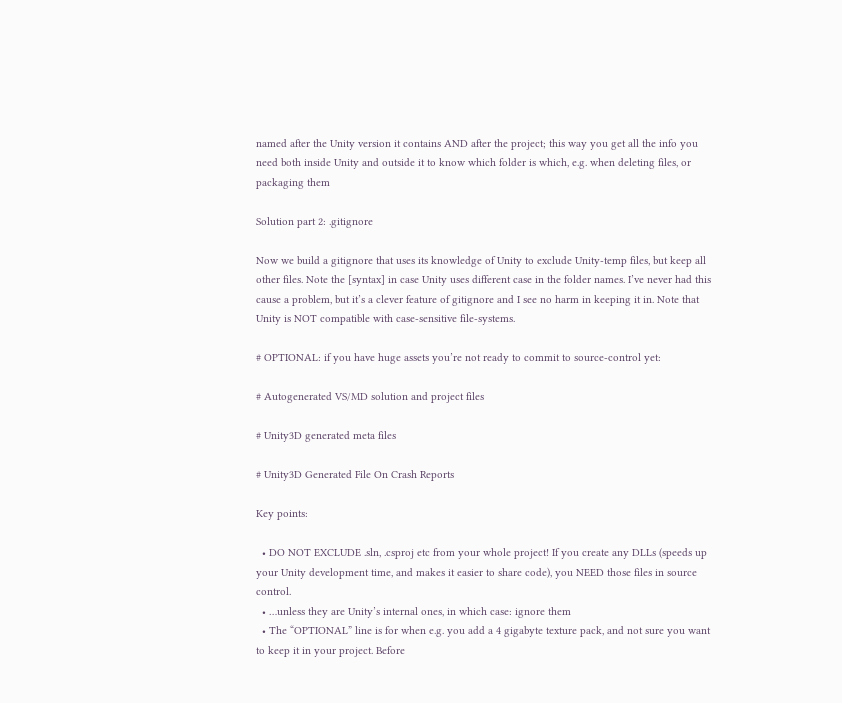named after the Unity version it contains AND after the project; this way you get all the info you need both inside Unity and outside it to know which folder is which, e.g. when deleting files, or packaging them

Solution part 2: .gitignore

Now we build a gitignore that uses its knowledge of Unity to exclude Unity-temp files, but keep all other files. Note the [syntax] in case Unity uses different case in the folder names. I’ve never had this cause a problem, but it’s a clever feature of gitignore and I see no harm in keeping it in. Note that Unity is NOT compatible with case-sensitive file-systems.

# OPTIONAL: if you have huge assets you’re not ready to commit to source-control yet:

# Autogenerated VS/MD solution and project files

# Unity3D generated meta files

# Unity3D Generated File On Crash Reports

Key points:

  • DO NOT EXCLUDE .sln, .csproj etc from your whole project! If you create any DLLs (speeds up your Unity development time, and makes it easier to share code), you NEED those files in source control.
  • …unless they are Unity’s internal ones, in which case: ignore them
  • The “OPTIONAL” line is for when e.g. you add a 4 gigabyte texture pack, and not sure you want to keep it in your project. Before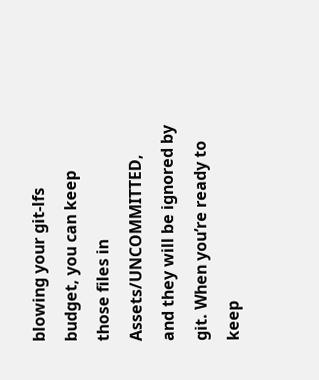blowing your git-lfs budget, you can keep those files in Assets/UNCOMMITTED, and they will be ignored by git. When you’re ready to keep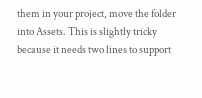them in your project, move the folder into Assets. This is slightly tricky because it needs two lines to support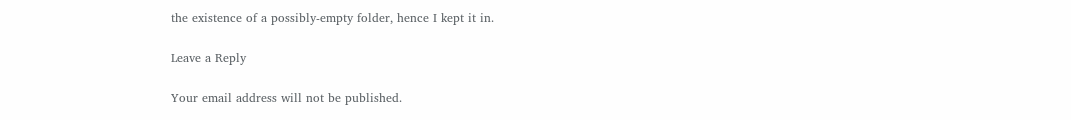the existence of a possibly-empty folder, hence I kept it in.

Leave a Reply

Your email address will not be published.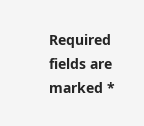Required fields are marked *